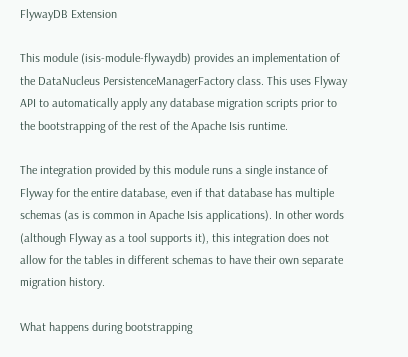FlywayDB Extension

This module (isis-module-flywaydb) provides an implementation of the DataNucleus PersistenceManagerFactory class. This uses Flyway API to automatically apply any database migration scripts prior to the bootstrapping of the rest of the Apache Isis runtime.

The integration provided by this module runs a single instance of Flyway for the entire database, even if that database has multiple schemas (as is common in Apache Isis applications). In other words (although Flyway as a tool supports it), this integration does not allow for the tables in different schemas to have their own separate migration history.

What happens during bootstrapping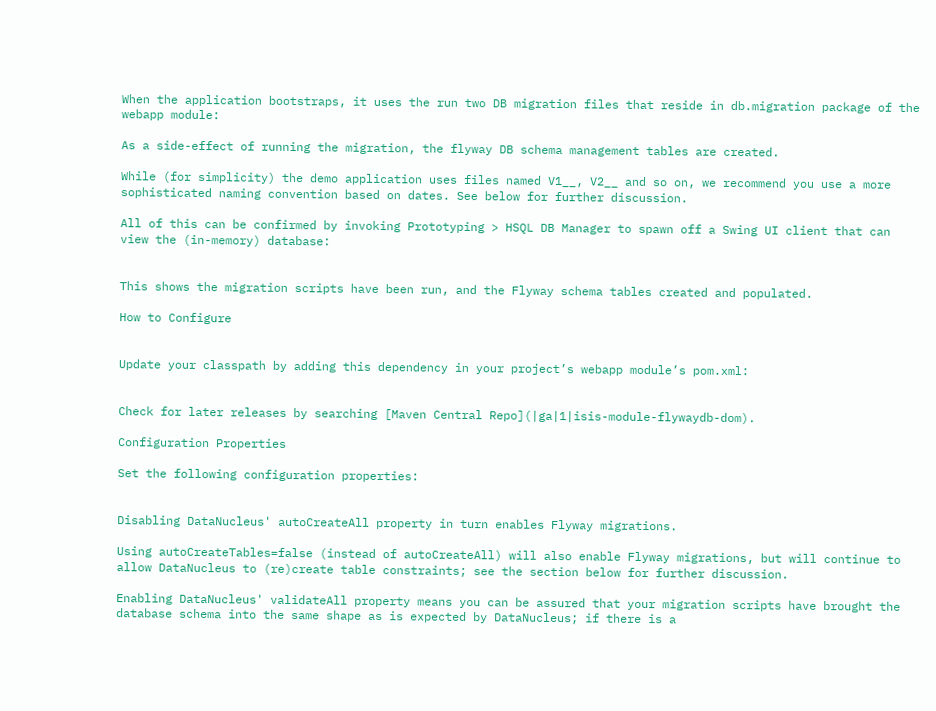When the application bootstraps, it uses the run two DB migration files that reside in db.migration package of the webapp module:

As a side-effect of running the migration, the flyway DB schema management tables are created.

While (for simplicity) the demo application uses files named V1__, V2__ and so on, we recommend you use a more sophisticated naming convention based on dates. See below for further discussion.

All of this can be confirmed by invoking Prototyping > HSQL DB Manager to spawn off a Swing UI client that can view the (in-memory) database:


This shows the migration scripts have been run, and the Flyway schema tables created and populated.

How to Configure


Update your classpath by adding this dependency in your project’s webapp module’s pom.xml:


Check for later releases by searching [Maven Central Repo](|ga|1|isis-module-flywaydb-dom).

Configuration Properties

Set the following configuration properties:


Disabling DataNucleus' autoCreateAll property in turn enables Flyway migrations.

Using autoCreateTables=false (instead of autoCreateAll) will also enable Flyway migrations, but will continue to allow DataNucleus to (re)create table constraints; see the section below for further discussion.

Enabling DataNucleus' validateAll property means you can be assured that your migration scripts have brought the database schema into the same shape as is expected by DataNucleus; if there is a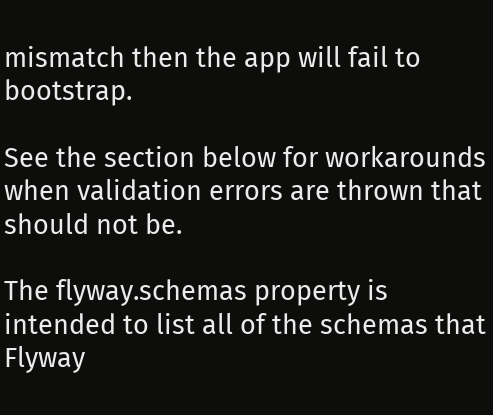mismatch then the app will fail to bootstrap.

See the section below for workarounds when validation errors are thrown that should not be.

The flyway.schemas property is intended to list all of the schemas that Flyway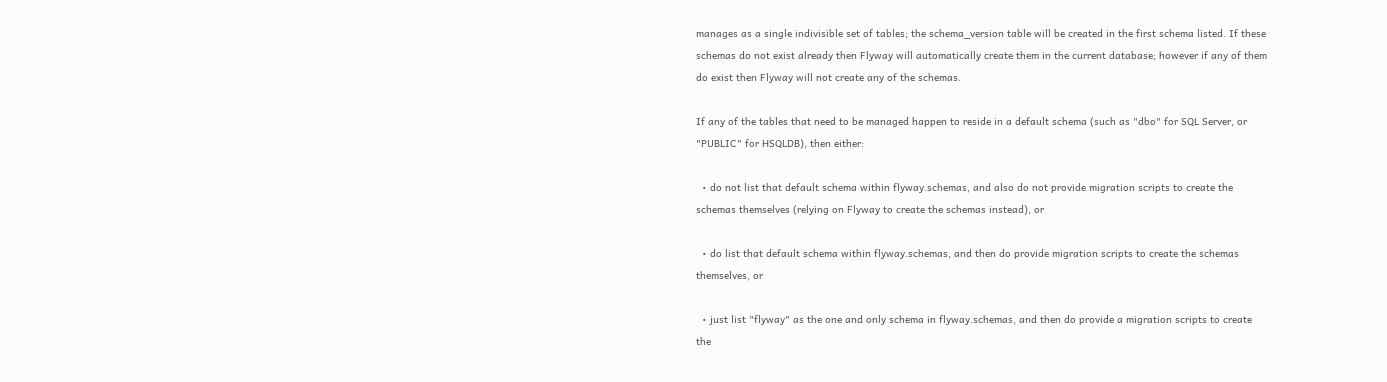manages as a single indivisible set of tables; the schema_version table will be created in the first schema listed. If these schemas do not exist already then Flyway will automatically create them in the current database; however if any of them do exist then Flyway will not create any of the schemas.

If any of the tables that need to be managed happen to reside in a default schema (such as "dbo" for SQL Server, or "PUBLIC" for HSQLDB), then either:

  • do not list that default schema within flyway.schemas, and also do not provide migration scripts to create the schemas themselves (relying on Flyway to create the schemas instead), or

  • do list that default schema within flyway.schemas, and then do provide migration scripts to create the schemas themselves, or

  • just list "flyway" as the one and only schema in flyway.schemas, and then do provide a migration scripts to create the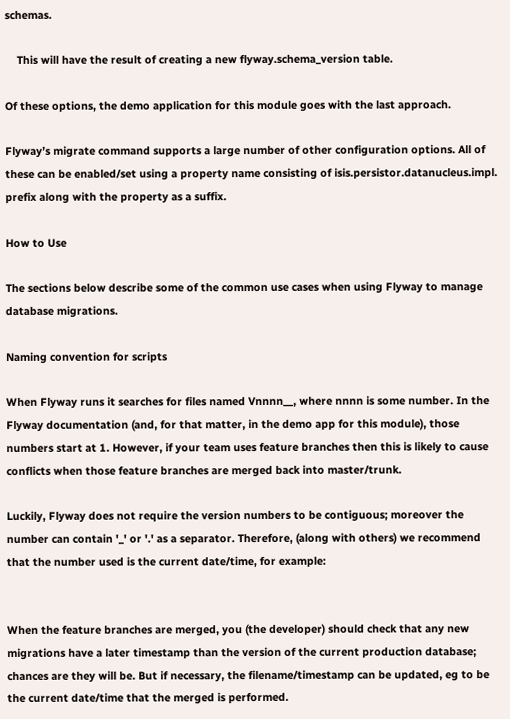schemas.

    This will have the result of creating a new flyway.schema_version table.

Of these options, the demo application for this module goes with the last approach.

Flyway’s migrate command supports a large number of other configuration options. All of these can be enabled/set using a property name consisting of isis.persistor.datanucleus.impl. prefix along with the property as a suffix.

How to Use

The sections below describe some of the common use cases when using Flyway to manage database migrations.

Naming convention for scripts

When Flyway runs it searches for files named Vnnnn__, where nnnn is some number. In the Flyway documentation (and, for that matter, in the demo app for this module), those numbers start at 1. However, if your team uses feature branches then this is likely to cause conflicts when those feature branches are merged back into master/trunk.

Luckily, Flyway does not require the version numbers to be contiguous; moreover the number can contain '_' or '.' as a separator. Therefore, (along with others) we recommend that the number used is the current date/time, for example:


When the feature branches are merged, you (the developer) should check that any new migrations have a later timestamp than the version of the current production database; chances are they will be. But if necessary, the filename/timestamp can be updated, eg to be the current date/time that the merged is performed.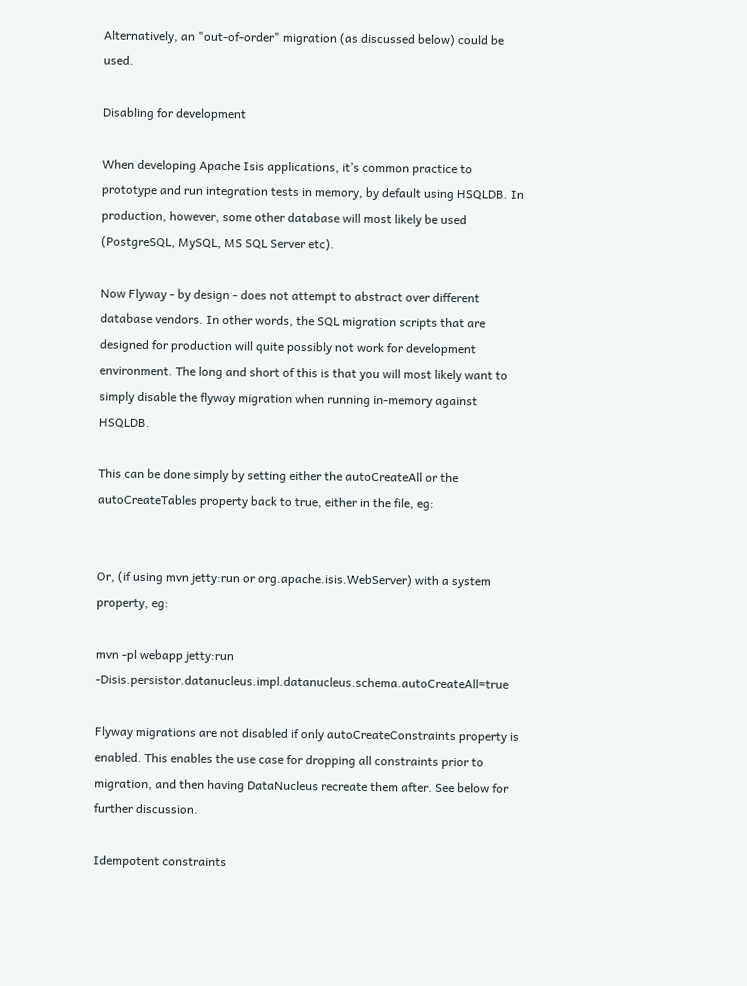Alternatively, an "out-of-order" migration (as discussed below) could be used.

Disabling for development

When developing Apache Isis applications, it’s common practice to prototype and run integration tests in memory, by default using HSQLDB. In production, however, some other database will most likely be used (PostgreSQL, MySQL, MS SQL Server etc).

Now Flyway - by design - does not attempt to abstract over different database vendors. In other words, the SQL migration scripts that are designed for production will quite possibly not work for development environment. The long and short of this is that you will most likely want to simply disable the flyway migration when running in-memory against HSQLDB.

This can be done simply by setting either the autoCreateAll or the autoCreateTables property back to true, either in the file, eg:


Or, (if using mvn jetty:run or org.apache.isis.WebServer) with a system property, eg:

mvn -pl webapp jetty:run -Disis.persistor.datanucleus.impl.datanucleus.schema.autoCreateAll=true

Flyway migrations are not disabled if only autoCreateConstraints property is enabled. This enables the use case for dropping all constraints prior to migration, and then having DataNucleus recreate them after. See below for further discussion.

Idempotent constraints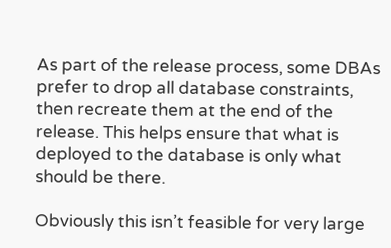As part of the release process, some DBAs prefer to drop all database constraints, then recreate them at the end of the release. This helps ensure that what is deployed to the database is only what should be there.

Obviously this isn’t feasible for very large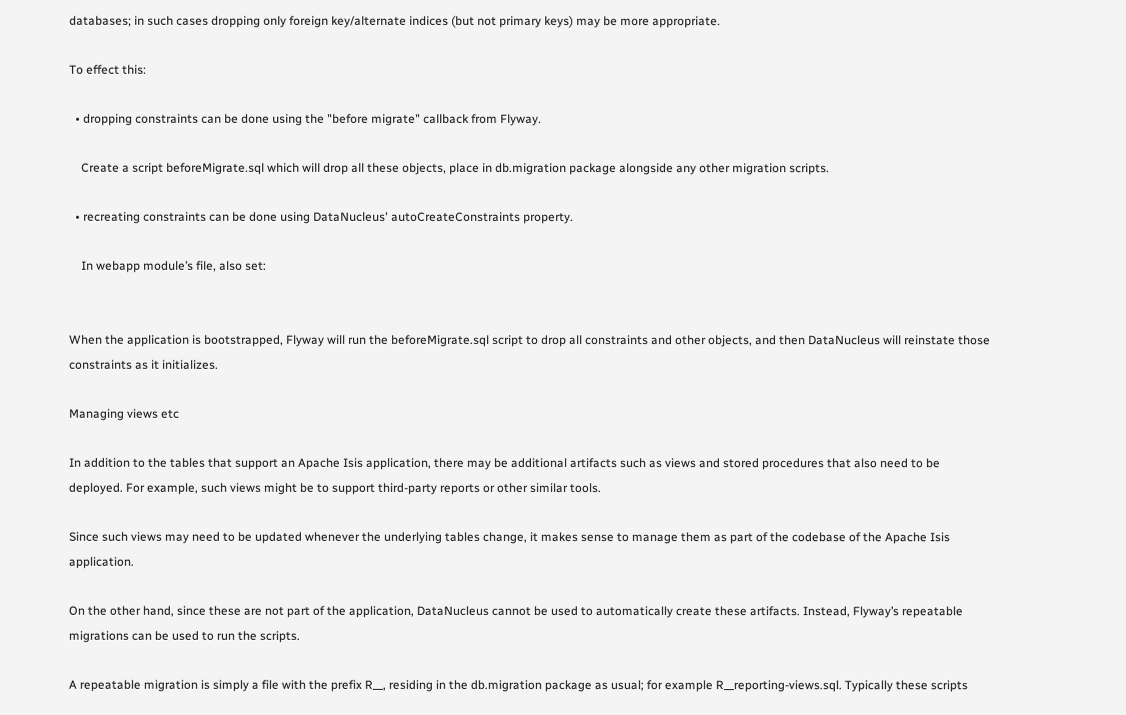databases; in such cases dropping only foreign key/alternate indices (but not primary keys) may be more appropriate.

To effect this:

  • dropping constraints can be done using the "before migrate" callback from Flyway.

    Create a script beforeMigrate.sql which will drop all these objects, place in db.migration package alongside any other migration scripts.

  • recreating constraints can be done using DataNucleus' autoCreateConstraints property.

    In webapp module’s file, also set:


When the application is bootstrapped, Flyway will run the beforeMigrate.sql script to drop all constraints and other objects, and then DataNucleus will reinstate those constraints as it initializes.

Managing views etc

In addition to the tables that support an Apache Isis application, there may be additional artifacts such as views and stored procedures that also need to be deployed. For example, such views might be to support third-party reports or other similar tools.

Since such views may need to be updated whenever the underlying tables change, it makes sense to manage them as part of the codebase of the Apache Isis application.

On the other hand, since these are not part of the application, DataNucleus cannot be used to automatically create these artifacts. Instead, Flyway’s repeatable migrations can be used to run the scripts.

A repeatable migration is simply a file with the prefix R__, residing in the db.migration package as usual; for example R__reporting-views.sql. Typically these scripts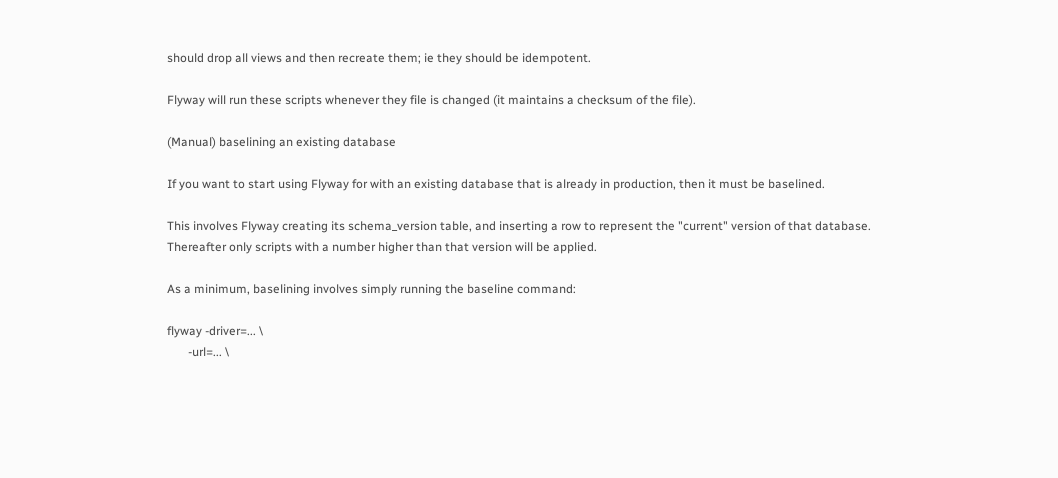should drop all views and then recreate them; ie they should be idempotent.

Flyway will run these scripts whenever they file is changed (it maintains a checksum of the file).

(Manual) baselining an existing database

If you want to start using Flyway for with an existing database that is already in production, then it must be baselined.

This involves Flyway creating its schema_version table, and inserting a row to represent the "current" version of that database. Thereafter only scripts with a number higher than that version will be applied.

As a minimum, baselining involves simply running the baseline command:

flyway -driver=... \
       -url=... \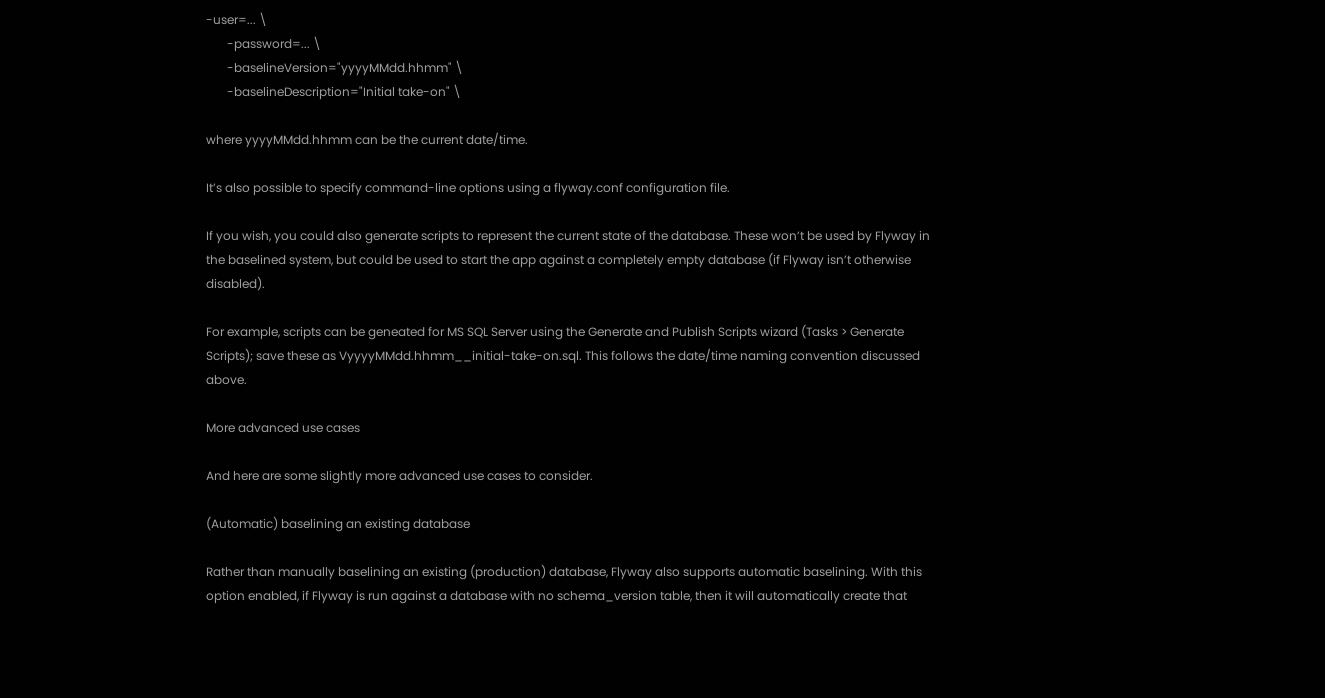-user=... \
       -password=... \
       -baselineVersion="yyyyMMdd.hhmm" \
       -baselineDescription="Initial take-on" \

where yyyyMMdd.hhmm can be the current date/time.

It’s also possible to specify command-line options using a flyway.conf configuration file.

If you wish, you could also generate scripts to represent the current state of the database. These won’t be used by Flyway in the baselined system, but could be used to start the app against a completely empty database (if Flyway isn’t otherwise disabled).

For example, scripts can be geneated for MS SQL Server using the Generate and Publish Scripts wizard (Tasks > Generate Scripts); save these as VyyyyMMdd.hhmm__initial-take-on.sql. This follows the date/time naming convention discussed above.

More advanced use cases

And here are some slightly more advanced use cases to consider.

(Automatic) baselining an existing database

Rather than manually baselining an existing (production) database, Flyway also supports automatic baselining. With this option enabled, if Flyway is run against a database with no schema_version table, then it will automatically create that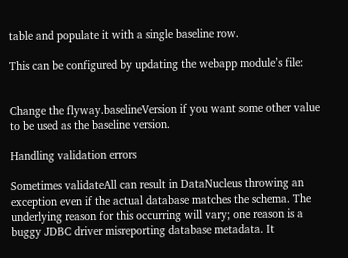table and populate it with a single baseline row.

This can be configured by updating the webapp module’s file:


Change the flyway.baselineVersion if you want some other value to be used as the baseline version.

Handling validation errors

Sometimes validateAll can result in DataNucleus throwing an exception even if the actual database matches the schema. The underlying reason for this occurring will vary; one reason is a buggy JDBC driver misreporting database metadata. It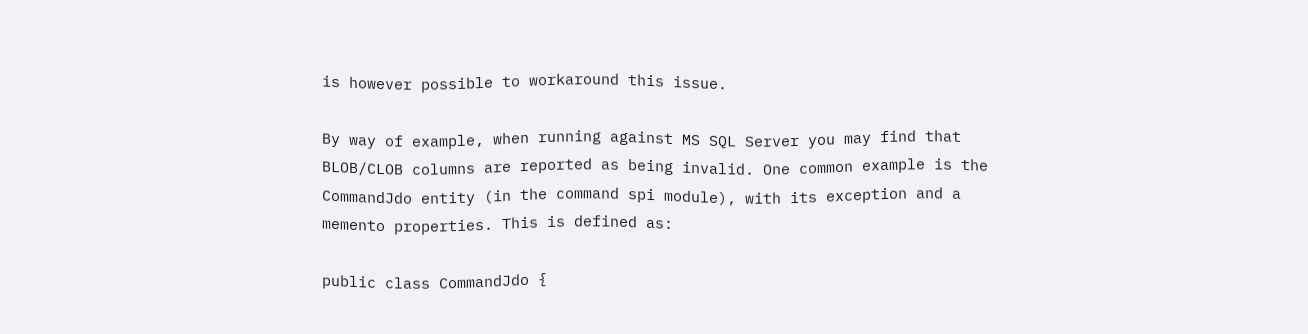is however possible to workaround this issue.

By way of example, when running against MS SQL Server you may find that BLOB/CLOB columns are reported as being invalid. One common example is the CommandJdo entity (in the command spi module), with its exception and a memento properties. This is defined as:

public class CommandJdo {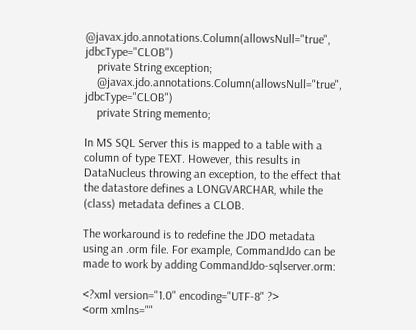@javax.jdo.annotations.Column(allowsNull="true", jdbcType="CLOB")
    private String exception;
    @javax.jdo.annotations.Column(allowsNull="true", jdbcType="CLOB")
    private String memento;

In MS SQL Server this is mapped to a table with a column of type TEXT. However, this results in DataNucleus throwing an exception, to the effect that the datastore defines a LONGVARCHAR, while the (class) metadata defines a CLOB.

The workaround is to redefine the JDO metadata using an .orm file. For example, CommandJdo can be made to work by adding CommandJdo-sqlserver.orm:

<?xml version="1.0" encoding="UTF-8" ?>
<orm xmlns=""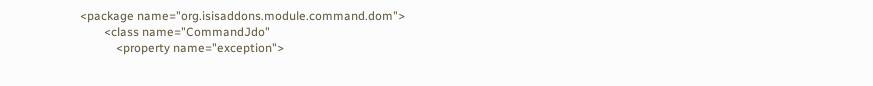<package name="org.isisaddons.module.command.dom">
        <class name="CommandJdo"
            <property name="exception">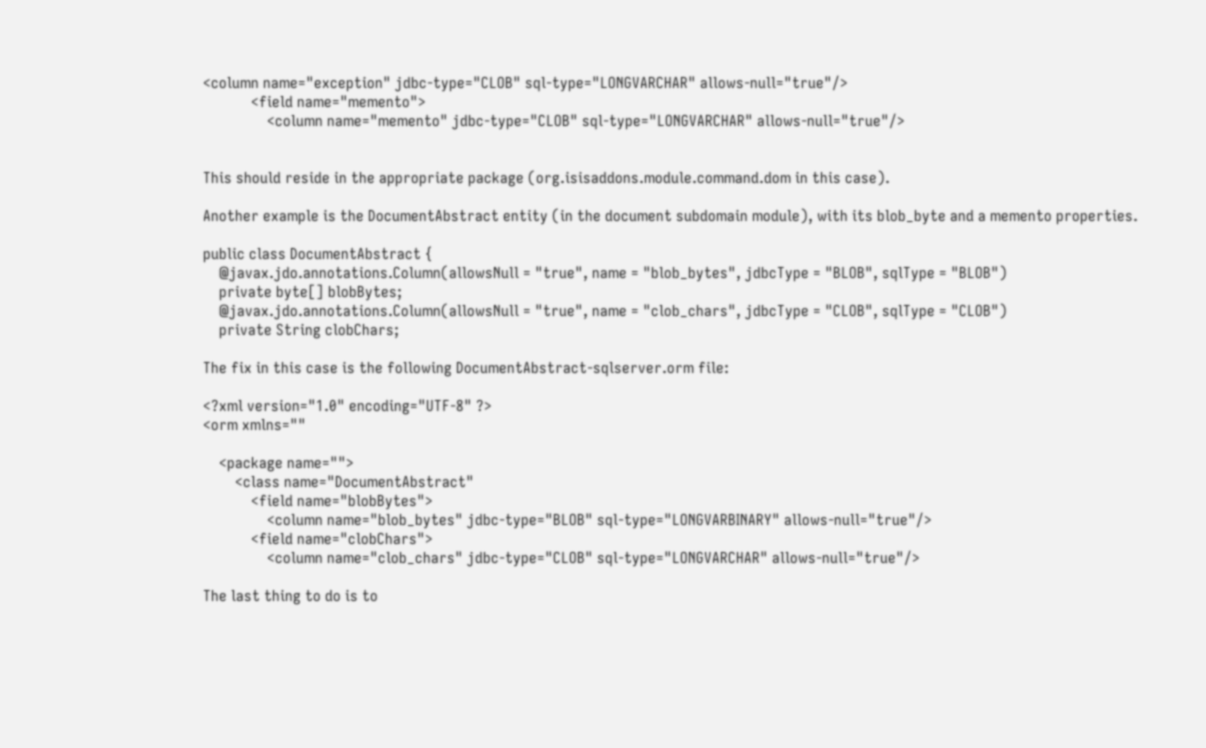<column name="exception" jdbc-type="CLOB" sql-type="LONGVARCHAR" allows-null="true"/>
            <field name="memento">
                <column name="memento" jdbc-type="CLOB" sql-type="LONGVARCHAR" allows-null="true"/>


This should reside in the appropriate package (org.isisaddons.module.command.dom in this case).

Another example is the DocumentAbstract entity (in the document subdomain module), with its blob_byte and a memento properties.

public class DocumentAbstract {
    @javax.jdo.annotations.Column(allowsNull = "true", name = "blob_bytes", jdbcType = "BLOB", sqlType = "BLOB")
    private byte[] blobBytes;
    @javax.jdo.annotations.Column(allowsNull = "true", name = "clob_chars", jdbcType = "CLOB", sqlType = "CLOB")
    private String clobChars;

The fix in this case is the following DocumentAbstract-sqlserver.orm file:

<?xml version="1.0" encoding="UTF-8" ?>
<orm xmlns=""

    <package name="">
        <class name="DocumentAbstract"
            <field name="blobBytes">
                <column name="blob_bytes" jdbc-type="BLOB" sql-type="LONGVARBINARY" allows-null="true"/>
            <field name="clobChars">
                <column name="clob_chars" jdbc-type="CLOB" sql-type="LONGVARCHAR" allows-null="true"/>

The last thing to do is to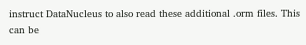instruct DataNucleus to also read these additional .orm files. This can be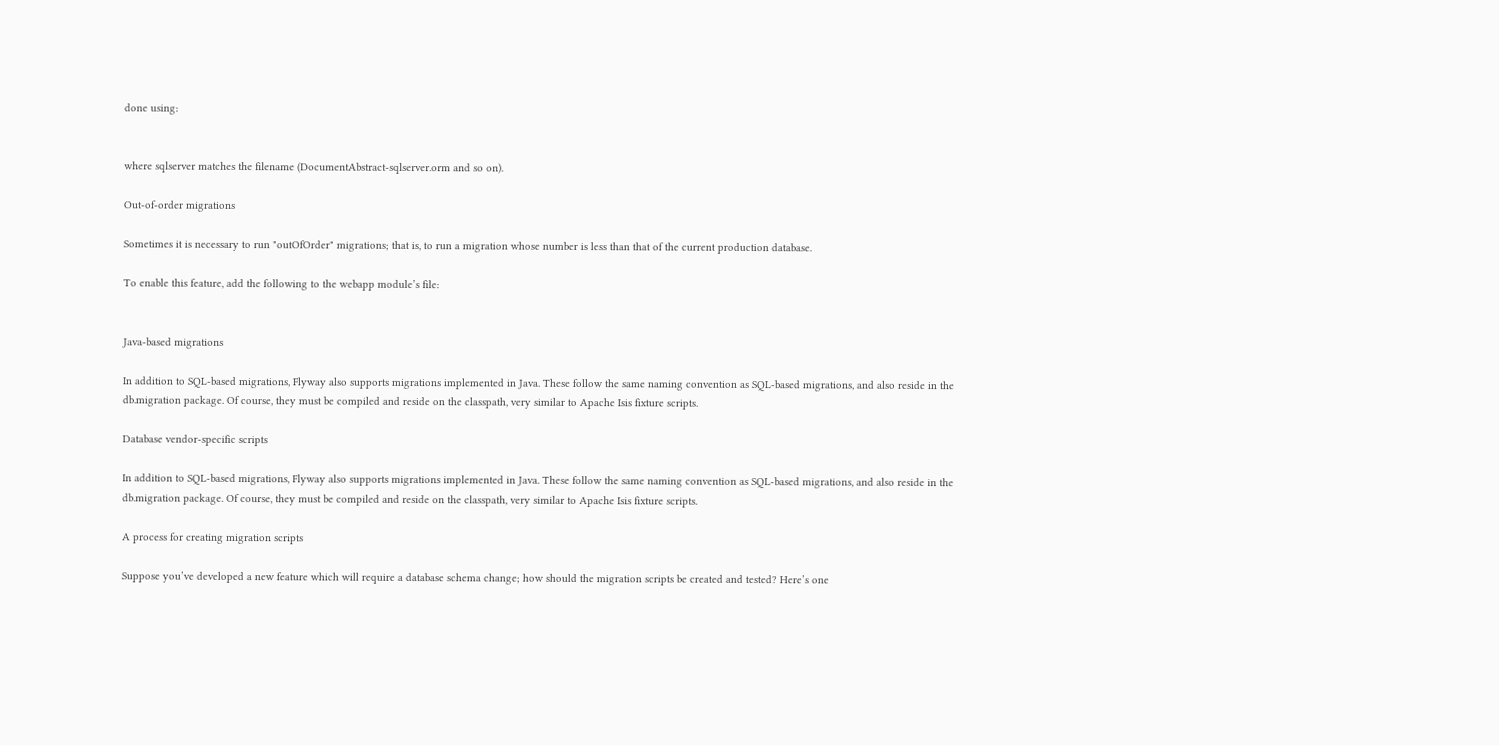done using:


where sqlserver matches the filename (DocumentAbstract-sqlserver.orm and so on).

Out-of-order migrations

Sometimes it is necessary to run "outOfOrder" migrations; that is, to run a migration whose number is less than that of the current production database.

To enable this feature, add the following to the webapp module’s file:


Java-based migrations

In addition to SQL-based migrations, Flyway also supports migrations implemented in Java. These follow the same naming convention as SQL-based migrations, and also reside in the db.migration package. Of course, they must be compiled and reside on the classpath, very similar to Apache Isis fixture scripts.

Database vendor-specific scripts

In addition to SQL-based migrations, Flyway also supports migrations implemented in Java. These follow the same naming convention as SQL-based migrations, and also reside in the db.migration package. Of course, they must be compiled and reside on the classpath, very similar to Apache Isis fixture scripts.

A process for creating migration scripts

Suppose you’ve developed a new feature which will require a database schema change; how should the migration scripts be created and tested? Here’s one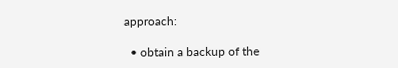approach:

  • obtain a backup of the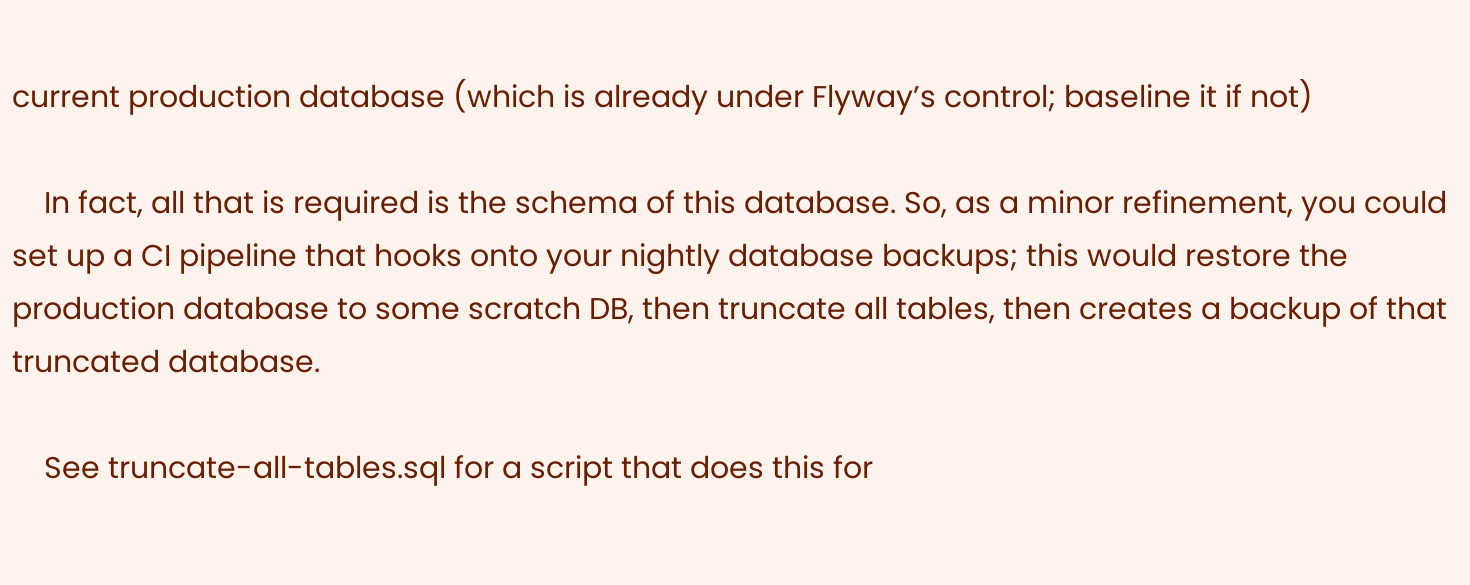current production database (which is already under Flyway’s control; baseline it if not)

    In fact, all that is required is the schema of this database. So, as a minor refinement, you could set up a CI pipeline that hooks onto your nightly database backups; this would restore the production database to some scratch DB, then truncate all tables, then creates a backup of that truncated database.

    See truncate-all-tables.sql for a script that does this for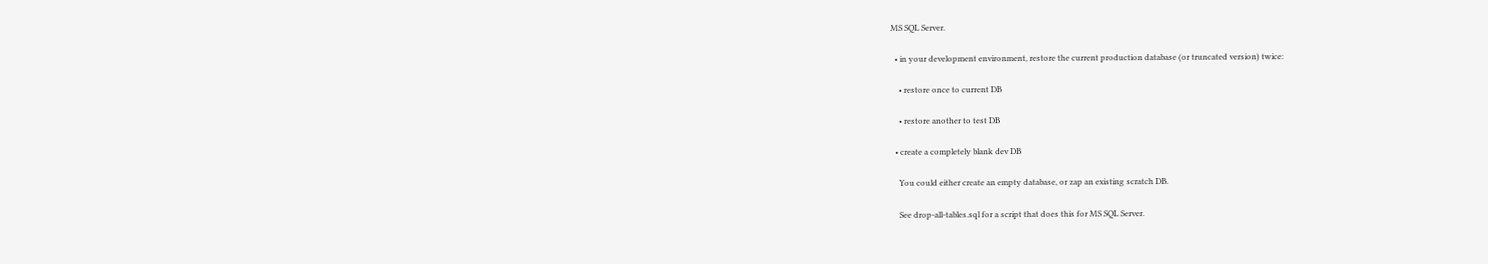MS SQL Server.

  • in your development environment, restore the current production database (or truncated version) twice:

    • restore once to current DB

    • restore another to test DB

  • create a completely blank dev DB

    You could either create an empty database, or zap an existing scratch DB.

    See drop-all-tables.sql for a script that does this for MS SQL Server.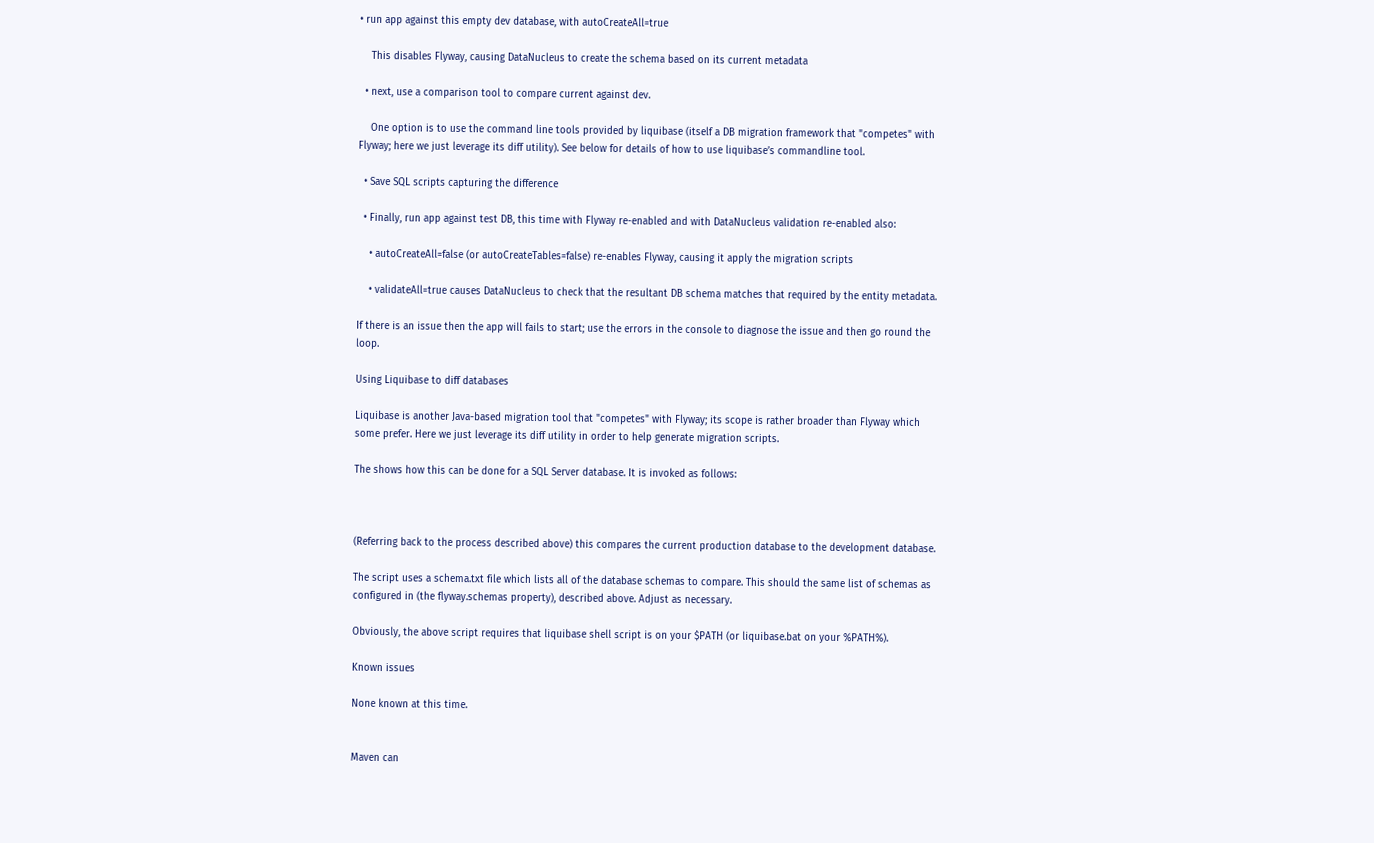• run app against this empty dev database, with autoCreateAll=true

    This disables Flyway, causing DataNucleus to create the schema based on its current metadata

  • next, use a comparison tool to compare current against dev.

    One option is to use the command line tools provided by liquibase (itself a DB migration framework that "competes" with Flyway; here we just leverage its diff utility). See below for details of how to use liquibase’s commandline tool.

  • Save SQL scripts capturing the difference

  • Finally, run app against test DB, this time with Flyway re-enabled and with DataNucleus validation re-enabled also:

    • autoCreateAll=false (or autoCreateTables=false) re-enables Flyway, causing it apply the migration scripts

    • validateAll=true causes DataNucleus to check that the resultant DB schema matches that required by the entity metadata.

If there is an issue then the app will fails to start; use the errors in the console to diagnose the issue and then go round the loop.

Using Liquibase to diff databases

Liquibase is another Java-based migration tool that "competes" with Flyway; its scope is rather broader than Flyway which some prefer. Here we just leverage its diff utility in order to help generate migration scripts.

The shows how this can be done for a SQL Server database. It is invoked as follows:



(Referring back to the process described above) this compares the current production database to the development database.

The script uses a schema.txt file which lists all of the database schemas to compare. This should the same list of schemas as configured in (the flyway.schemas property), described above. Adjust as necessary.

Obviously, the above script requires that liquibase shell script is on your $PATH (or liquibase.bat on your %PATH%).

Known issues

None known at this time.


Maven can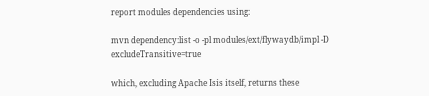report modules dependencies using:

mvn dependency:list -o -pl modules/ext/flywaydb/impl -D excludeTransitive=true

which, excluding Apache Isis itself, returns these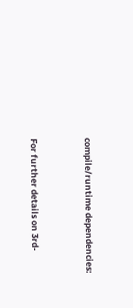compile/runtime dependencies:


For further details on 3rd-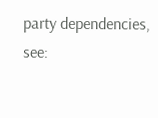party dependencies, see: